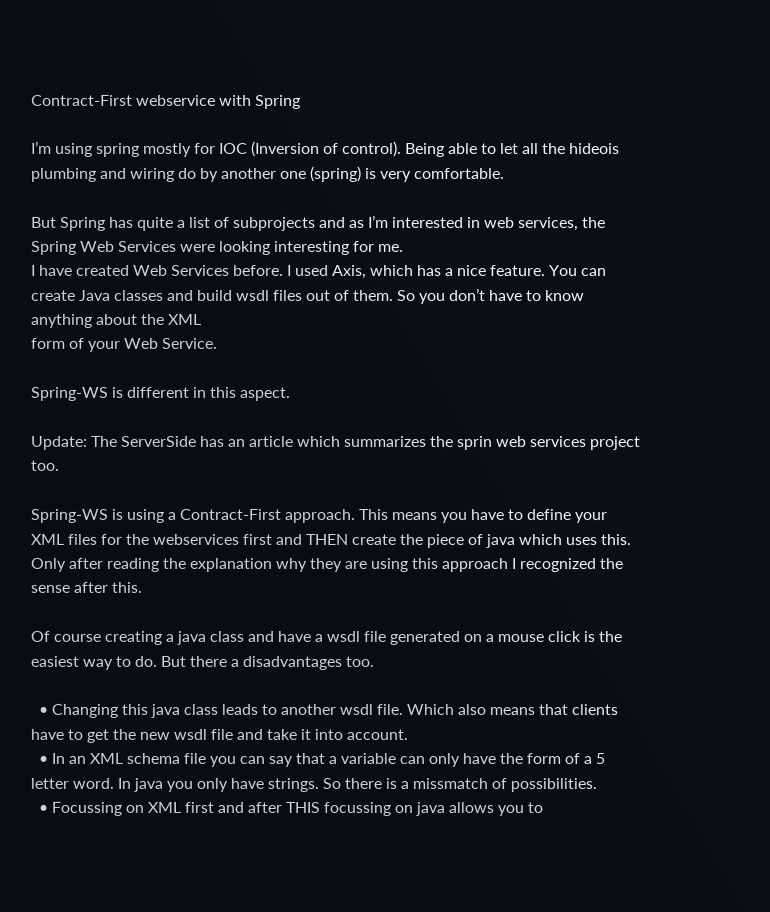Contract-First webservice with Spring

I’m using spring mostly for IOC (Inversion of control). Being able to let all the hideois plumbing and wiring do by another one (spring) is very comfortable.

But Spring has quite a list of subprojects and as I’m interested in web services, the Spring Web Services were looking interesting for me.
I have created Web Services before. I used Axis, which has a nice feature. You can create Java classes and build wsdl files out of them. So you don’t have to know anything about the XML
form of your Web Service.

Spring-WS is different in this aspect.

Update: The ServerSide has an article which summarizes the sprin web services project too.

Spring-WS is using a Contract-First approach. This means you have to define your XML files for the webservices first and THEN create the piece of java which uses this.
Only after reading the explanation why they are using this approach I recognized the sense after this.

Of course creating a java class and have a wsdl file generated on a mouse click is the easiest way to do. But there a disadvantages too.

  • Changing this java class leads to another wsdl file. Which also means that clients have to get the new wsdl file and take it into account.
  • In an XML schema file you can say that a variable can only have the form of a 5 letter word. In java you only have strings. So there is a missmatch of possibilities.
  • Focussing on XML first and after THIS focussing on java allows you to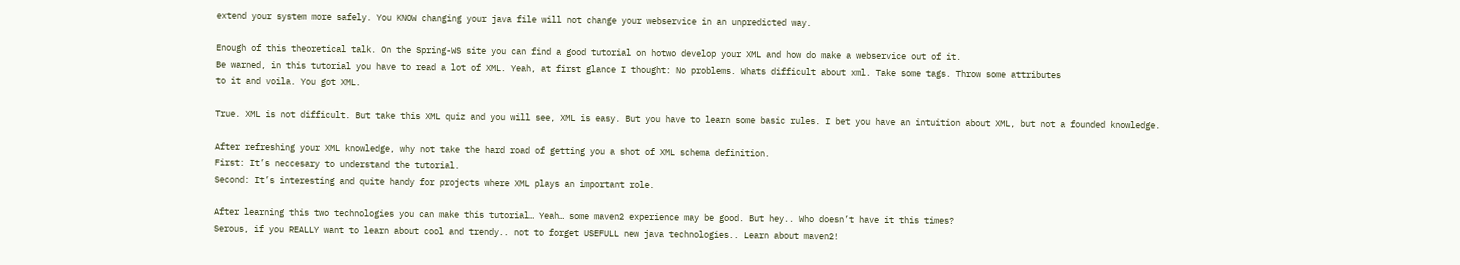extend your system more safely. You KNOW changing your java file will not change your webservice in an unpredicted way.

Enough of this theoretical talk. On the Spring-WS site you can find a good tutorial on hotwo develop your XML and how do make a webservice out of it.
Be warned, in this tutorial you have to read a lot of XML. Yeah, at first glance I thought: No problems. Whats difficult about xml. Take some tags. Throw some attributes
to it and voila. You got XML.

True. XML is not difficult. But take this XML quiz and you will see, XML is easy. But you have to learn some basic rules. I bet you have an intuition about XML, but not a founded knowledge.

After refreshing your XML knowledge, why not take the hard road of getting you a shot of XML schema definition.
First: It’s neccesary to understand the tutorial.
Second: It’s interesting and quite handy for projects where XML plays an important role.

After learning this two technologies you can make this tutorial… Yeah… some maven2 experience may be good. But hey.. Who doesn’t have it this times?
Serous, if you REALLY want to learn about cool and trendy.. not to forget USEFULL new java technologies.. Learn about maven2!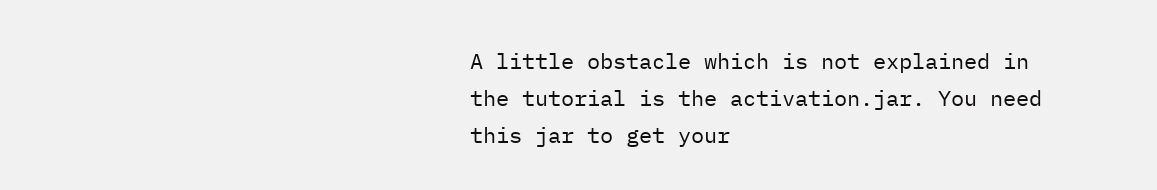A little obstacle which is not explained in the tutorial is the activation.jar. You need this jar to get your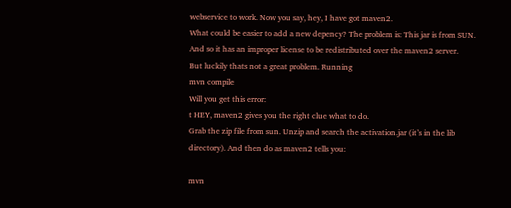webservice to work. Now you say, hey, I have got maven2.
What could be easier to add a new depency? The problem is: This jar is from SUN. And so it has an improper license to be redistributed over the maven2 server.
But luckily thats not a great problem. Running
mvn compile
Will you get this error:
t HEY, maven2 gives you the right clue what to do.
Grab the zip file from sun. Unzip and search the activation.jar (it’s in the lib directory). And then do as maven2 tells you:

mvn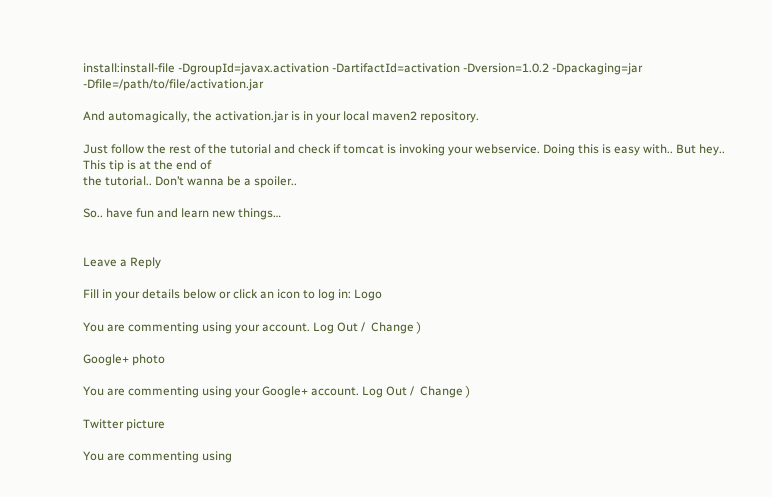install:install-file -DgroupId=javax.activation -DartifactId=activation -Dversion=1.0.2 -Dpackaging=jar -Dfile=/path/to/file/activation.jar

And automagically, the activation.jar is in your local maven2 repository.

Just follow the rest of the tutorial and check if tomcat is invoking your webservice. Doing this is easy with.. But hey.. This tip is at the end of
the tutorial.. Don’t wanna be a spoiler..

So.. have fun and learn new things…


Leave a Reply

Fill in your details below or click an icon to log in: Logo

You are commenting using your account. Log Out /  Change )

Google+ photo

You are commenting using your Google+ account. Log Out /  Change )

Twitter picture

You are commenting using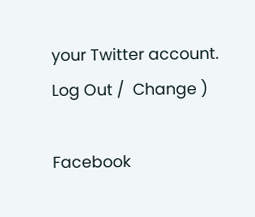your Twitter account. Log Out /  Change )

Facebook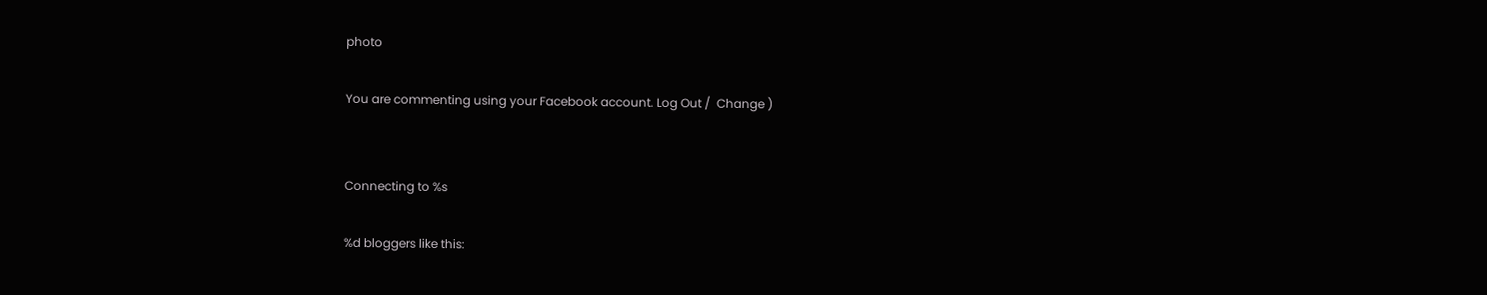photo

You are commenting using your Facebook account. Log Out /  Change )


Connecting to %s

%d bloggers like this: